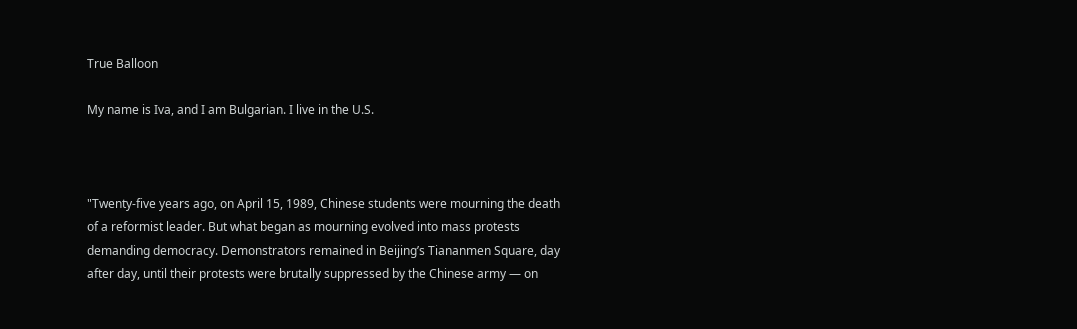True Balloon

My name is Iva, and I am Bulgarian. I live in the U.S.



"Twenty-five years ago, on April 15, 1989, Chinese students were mourning the death of a reformist leader. But what began as mourning evolved into mass protests demanding democracy. Demonstrators remained in Beijing’s Tiananmen Square, day after day, until their protests were brutally suppressed by the Chinese army — on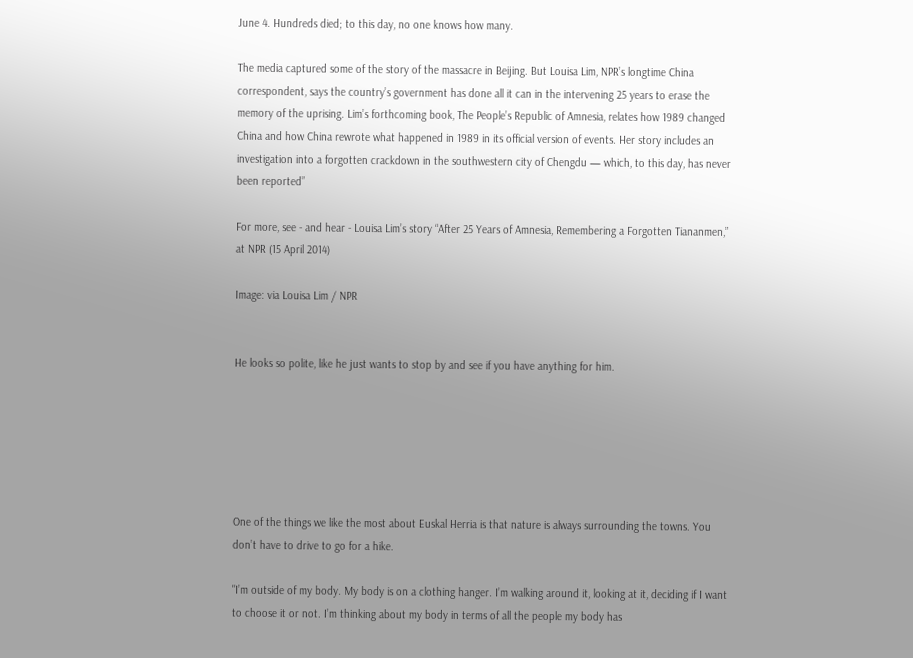June 4. Hundreds died; to this day, no one knows how many.

The media captured some of the story of the massacre in Beijing. But Louisa Lim, NPR’s longtime China correspondent, says the country’s government has done all it can in the intervening 25 years to erase the memory of the uprising. Lim’s forthcoming book, The People’s Republic of Amnesia, relates how 1989 changed China and how China rewrote what happened in 1989 in its official version of events. Her story includes an investigation into a forgotten crackdown in the southwestern city of Chengdu — which, to this day, has never been reported”

For more, see - and hear - Louisa Lim’s story “After 25 Years of Amnesia, Remembering a Forgotten Tiananmen,” at NPR (15 April 2014)

Image: via Louisa Lim / NPR


He looks so polite, like he just wants to stop by and see if you have anything for him.






One of the things we like the most about Euskal Herria is that nature is always surrounding the towns. You don’t have to drive to go for a hike.

"I’m outside of my body. My body is on a clothing hanger. I’m walking around it, looking at it, deciding if I want to choose it or not. I’m thinking about my body in terms of all the people my body has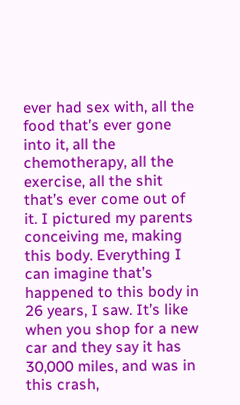ever had sex with, all the food that’s ever gone into it, all the chemotherapy, all the exercise, all the shit that’s ever come out of it. I pictured my parents conceiving me, making this body. Everything I can imagine that’s happened to this body in 26 years, I saw. It’s like when you shop for a new car and they say it has 30,000 miles, and was in this crash,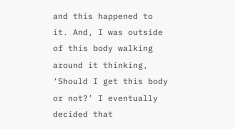and this happened to it. And, I was outside of this body walking around it thinking, ‘Should I get this body or not?’ I eventually decided that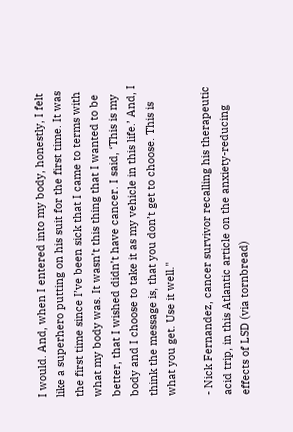I would. And, when I entered into my body, honestly, I felt like a superhero putting on his suit for the first time. It was the first time since I’ve been sick that I came to terms with what my body was. It wasn’t this thing that I wanted to be better, that I wished didn’t have cancer. I said, ‘This is my body and I choose to take it as my vehicle in this life.’ And, I think the message is, that you don’t get to choose. This is what you get. Use it well."

- Nick Fernandez, cancer survivor recalling his therapeutic acid trip, in this Atlantic article on the anxiety-reducing effects of LSD (via tornbread)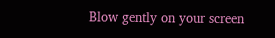Blow gently on your screen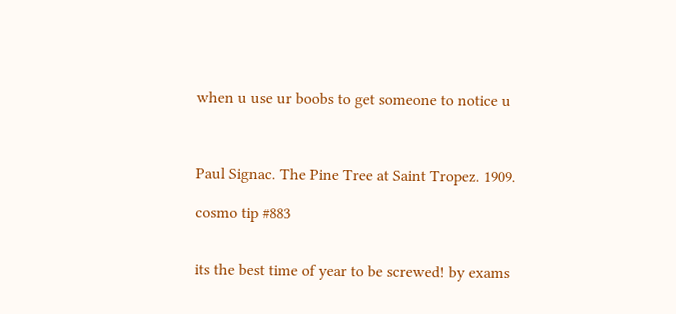when u use ur boobs to get someone to notice u



Paul Signac. The Pine Tree at Saint Tropez. 1909.

cosmo tip #883


its the best time of year to be screwed! by exams